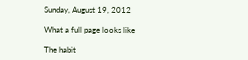Sunday, August 19, 2012

What a full page looks like

The habit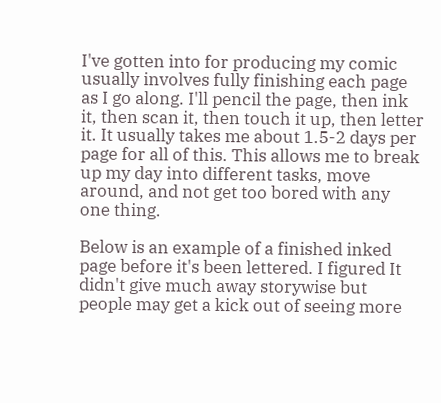I've gotten into for producing my comic usually involves fully finishing each page as I go along. I'll pencil the page, then ink it, then scan it, then touch it up, then letter it. It usually takes me about 1.5-2 days per page for all of this. This allows me to break up my day into different tasks, move around, and not get too bored with any one thing.

Below is an example of a finished inked page before it's been lettered. I figured It didn't give much away storywise but people may get a kick out of seeing more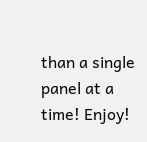than a single panel at a time! Enjoy!